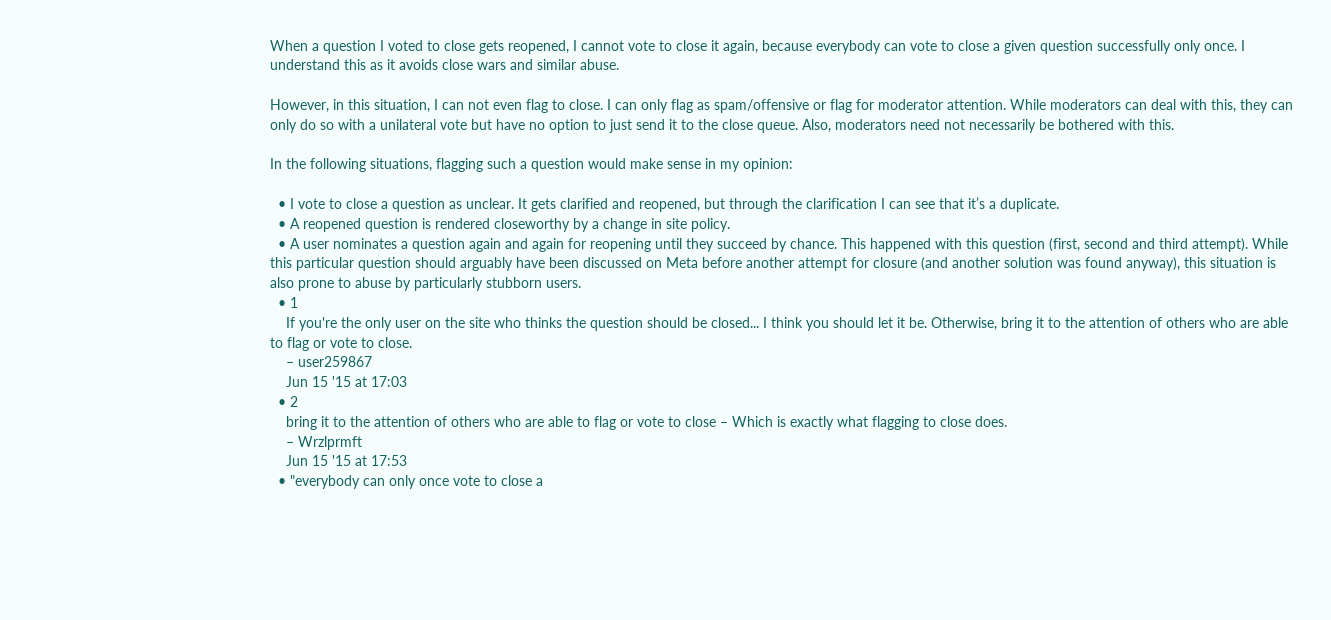When a question I voted to close gets reopened, I cannot vote to close it again, because everybody can vote to close a given question successfully only once. I understand this as it avoids close wars and similar abuse.

However, in this situation, I can not even flag to close. I can only flag as spam/offensive or flag for moderator attention. While moderators can deal with this, they can only do so with a unilateral vote but have no option to just send it to the close queue. Also, moderators need not necessarily be bothered with this.

In the following situations, flagging such a question would make sense in my opinion:

  • I vote to close a question as unclear. It gets clarified and reopened, but through the clarification I can see that it’s a duplicate.
  • A reopened question is rendered closeworthy by a change in site policy.
  • A user nominates a question again and again for reopening until they succeed by chance. This happened with this question (first, second and third attempt). While this particular question should arguably have been discussed on Meta before another attempt for closure (and another solution was found anyway), this situation is also prone to abuse by particularly stubborn users.
  • 1
    If you're the only user on the site who thinks the question should be closed... I think you should let it be. Otherwise, bring it to the attention of others who are able to flag or vote to close.
    – user259867
    Jun 15 '15 at 17:03
  • 2
    bring it to the attention of others who are able to flag or vote to close – Which is exactly what flagging to close does.
    – Wrzlprmft
    Jun 15 '15 at 17:53
  • "everybody can only once vote to close a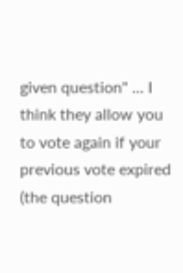given question" ... I think they allow you to vote again if your previous vote expired (the question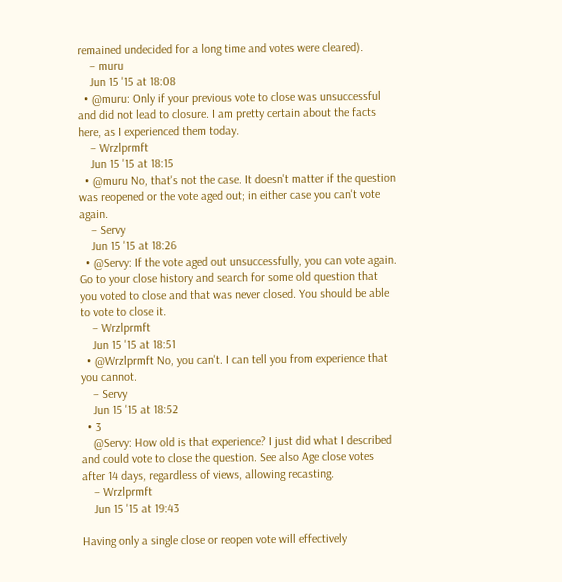remained undecided for a long time and votes were cleared).
    – muru
    Jun 15 '15 at 18:08
  • @muru: Only if your previous vote to close was unsuccessful and did not lead to closure. I am pretty certain about the facts here, as I experienced them today.
    – Wrzlprmft
    Jun 15 '15 at 18:15
  • @muru No, that's not the case. It doesn't matter if the question was reopened or the vote aged out; in either case you can't vote again.
    – Servy
    Jun 15 '15 at 18:26
  • @Servy: If the vote aged out unsuccessfully, you can vote again. Go to your close history and search for some old question that you voted to close and that was never closed. You should be able to vote to close it.
    – Wrzlprmft
    Jun 15 '15 at 18:51
  • @Wrzlprmft No, you can't. I can tell you from experience that you cannot.
    – Servy
    Jun 15 '15 at 18:52
  • 3
    @Servy: How old is that experience? I just did what I described and could vote to close the question. See also Age close votes after 14 days, regardless of views, allowing recasting.
    – Wrzlprmft
    Jun 15 '15 at 19:43

Having only a single close or reopen vote will effectively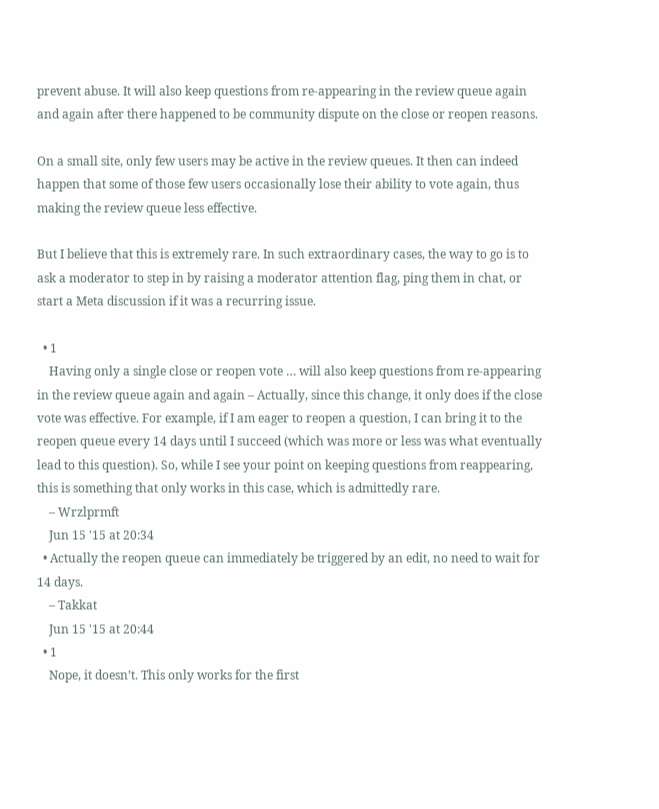prevent abuse. It will also keep questions from re-appearing in the review queue again and again after there happened to be community dispute on the close or reopen reasons.

On a small site, only few users may be active in the review queues. It then can indeed happen that some of those few users occasionally lose their ability to vote again, thus making the review queue less effective.

But I believe that this is extremely rare. In such extraordinary cases, the way to go is to ask a moderator to step in by raising a moderator attention flag, ping them in chat, or start a Meta discussion if it was a recurring issue.

  • 1
    Having only a single close or reopen vote … will also keep questions from re-appearing in the review queue again and again – Actually, since this change, it only does if the close vote was effective. For example, if I am eager to reopen a question, I can bring it to the reopen queue every 14 days until I succeed (which was more or less was what eventually lead to this question). So, while I see your point on keeping questions from reappearing, this is something that only works in this case, which is admittedly rare.
    – Wrzlprmft
    Jun 15 '15 at 20:34
  • Actually the reopen queue can immediately be triggered by an edit, no need to wait for 14 days.
    – Takkat
    Jun 15 '15 at 20:44
  • 1
    Nope, it doesn’t. This only works for the first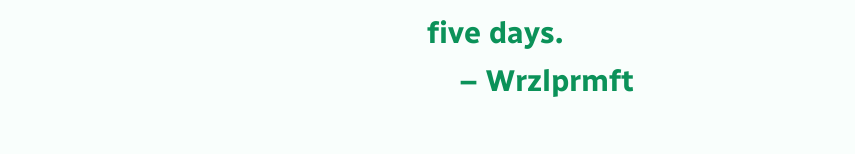five days.
    – Wrzlprmft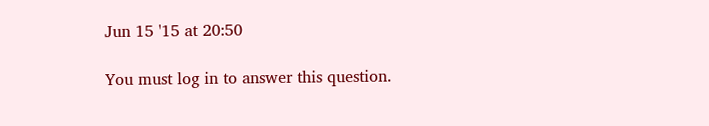Jun 15 '15 at 20:50

You must log in to answer this question.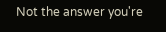Not the answer you're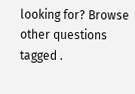looking for? Browse other questions tagged .